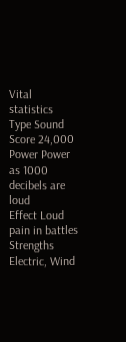Vital statistics
Type Sound
Score 24,000
Power Power as 1000 decibels are loud
Effect Loud pain in battles
Strengths Electric, Wind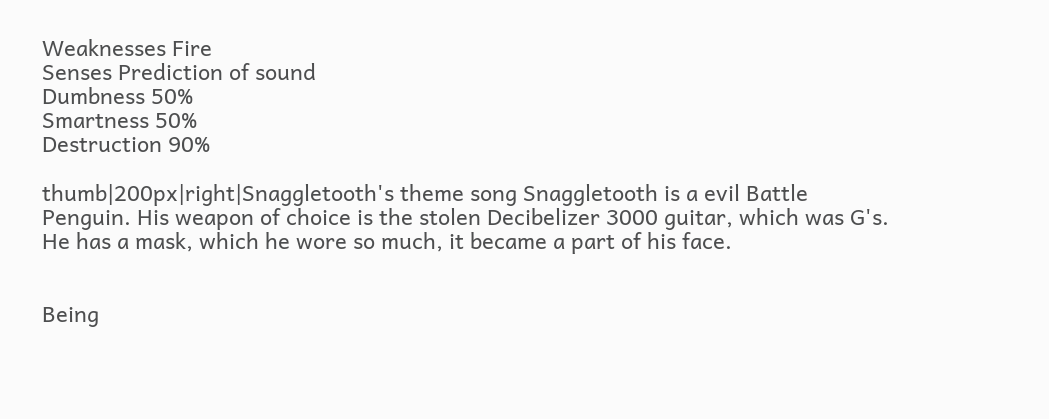Weaknesses Fire
Senses Prediction of sound
Dumbness 50%
Smartness 50%
Destruction 90%

thumb|200px|right|Snaggletooth's theme song Snaggletooth is a evil Battle Penguin. His weapon of choice is the stolen Decibelizer 3000 guitar, which was G's. He has a mask, which he wore so much, it became a part of his face.


Being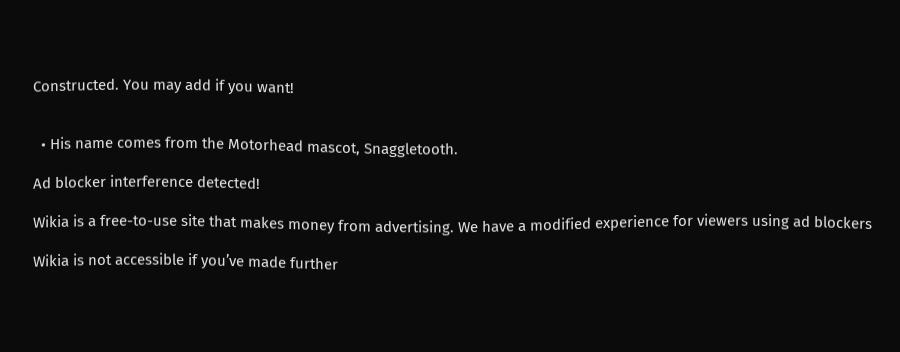Constructed. You may add if you want!


  • His name comes from the Motorhead mascot, Snaggletooth.

Ad blocker interference detected!

Wikia is a free-to-use site that makes money from advertising. We have a modified experience for viewers using ad blockers

Wikia is not accessible if you’ve made further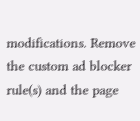modifications. Remove the custom ad blocker rule(s) and the page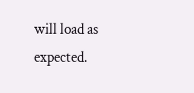will load as expected.